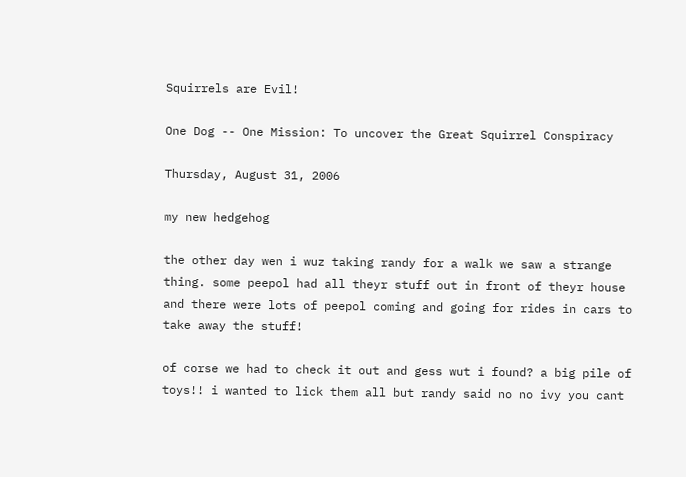Squirrels are Evil!

One Dog -- One Mission: To uncover the Great Squirrel Conspiracy

Thursday, August 31, 2006

my new hedgehog

the other day wen i wuz taking randy for a walk we saw a strange thing. some peepol had all theyr stuff out in front of theyr house and there were lots of peepol coming and going for rides in cars to take away the stuff!

of corse we had to check it out and gess wut i found? a big pile of toys!! i wanted to lick them all but randy said no no ivy you cant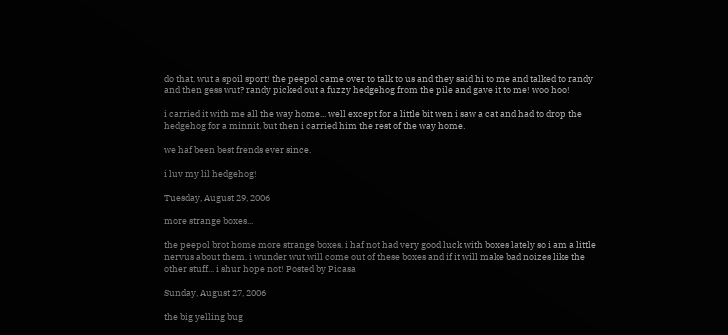do that. wut a spoil sport! the peepol came over to talk to us and they said hi to me and talked to randy and then gess wut? randy picked out a fuzzy hedgehog from the pile and gave it to me! woo hoo!

i carried it with me all the way home... well except for a little bit wen i saw a cat and had to drop the hedgehog for a minnit. but then i carried him the rest of the way home.

we haf been best frends ever since.

i luv my lil hedgehog!

Tuesday, August 29, 2006

more strange boxes...

the peepol brot home more strange boxes. i haf not had very good luck with boxes lately so i am a little nervus about them. i wunder wut will come out of these boxes and if it will make bad noizes like the other stuff... i shur hope not! Posted by Picasa

Sunday, August 27, 2006

the big yelling bug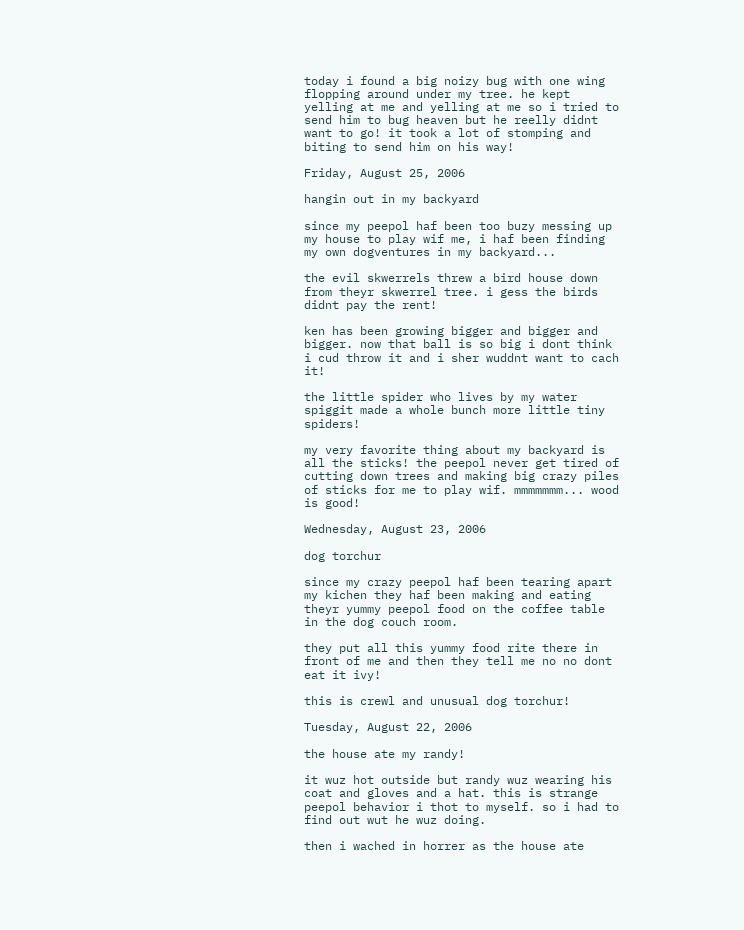today i found a big noizy bug with one wing flopping around under my tree. he kept yelling at me and yelling at me so i tried to send him to bug heaven but he reelly didnt want to go! it took a lot of stomping and biting to send him on his way!

Friday, August 25, 2006

hangin out in my backyard

since my peepol haf been too buzy messing up my house to play wif me, i haf been finding my own dogventures in my backyard...

the evil skwerrels threw a bird house down from theyr skwerrel tree. i gess the birds didnt pay the rent!

ken has been growing bigger and bigger and bigger. now that ball is so big i dont think i cud throw it and i sher wuddnt want to cach it!

the little spider who lives by my water spiggit made a whole bunch more little tiny spiders!

my very favorite thing about my backyard is all the sticks! the peepol never get tired of cutting down trees and making big crazy piles of sticks for me to play wif. mmmmmmm... wood is good!

Wednesday, August 23, 2006

dog torchur

since my crazy peepol haf been tearing apart my kichen they haf been making and eating theyr yummy peepol food on the coffee table in the dog couch room.

they put all this yummy food rite there in front of me and then they tell me no no dont eat it ivy!

this is crewl and unusual dog torchur!

Tuesday, August 22, 2006

the house ate my randy!

it wuz hot outside but randy wuz wearing his coat and gloves and a hat. this is strange peepol behavior i thot to myself. so i had to find out wut he wuz doing.

then i wached in horrer as the house ate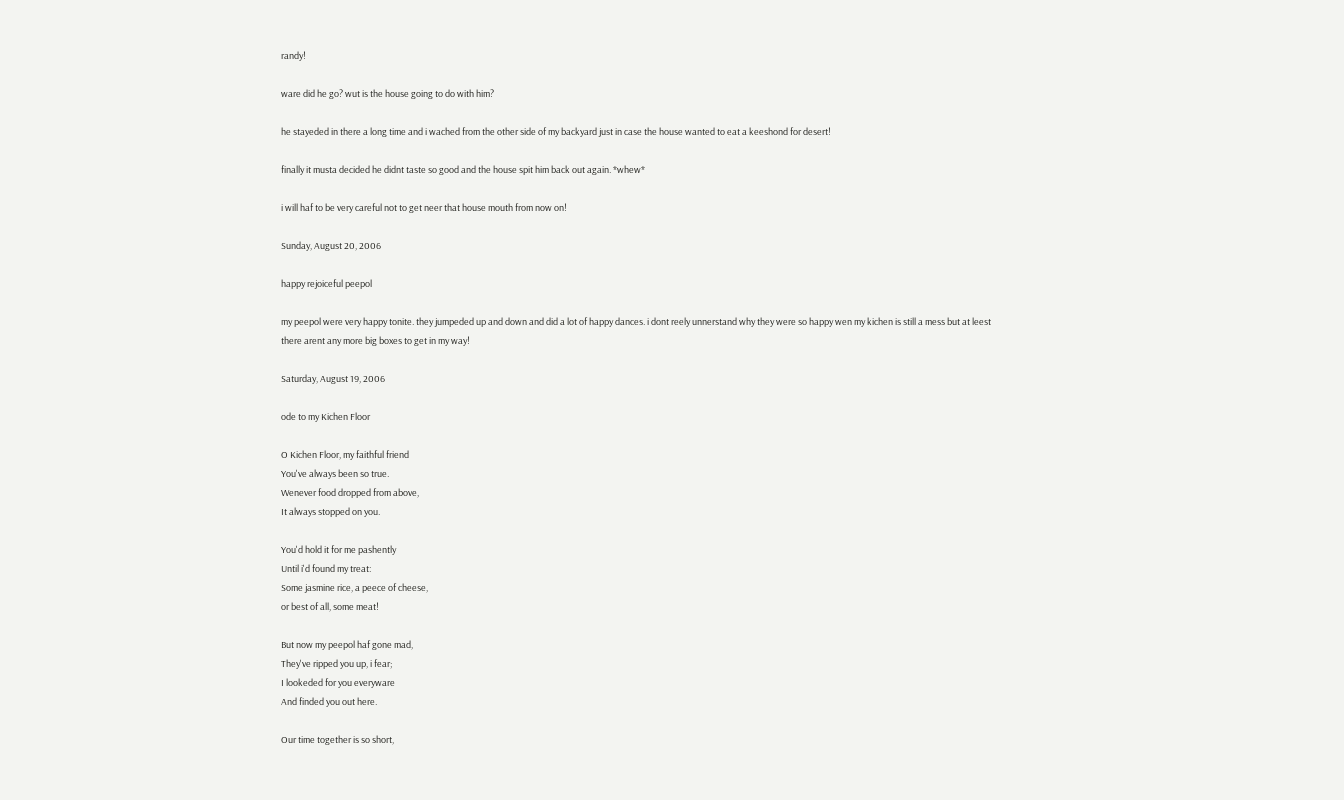randy!

ware did he go? wut is the house going to do with him?

he stayeded in there a long time and i wached from the other side of my backyard just in case the house wanted to eat a keeshond for desert!

finally it musta decided he didnt taste so good and the house spit him back out again. *whew*

i will haf to be very careful not to get neer that house mouth from now on!

Sunday, August 20, 2006

happy rejoiceful peepol

my peepol were very happy tonite. they jumpeded up and down and did a lot of happy dances. i dont reely unnerstand why they were so happy wen my kichen is still a mess but at leest there arent any more big boxes to get in my way!

Saturday, August 19, 2006

ode to my Kichen Floor

O Kichen Floor, my faithful friend
You've always been so true.
Wenever food dropped from above,
It always stopped on you.

You'd hold it for me pashently
Until i'd found my treat:
Some jasmine rice, a peece of cheese,
or best of all, some meat!

But now my peepol haf gone mad,
They've ripped you up, i fear;
I lookeded for you everyware
And finded you out here.

Our time together is so short,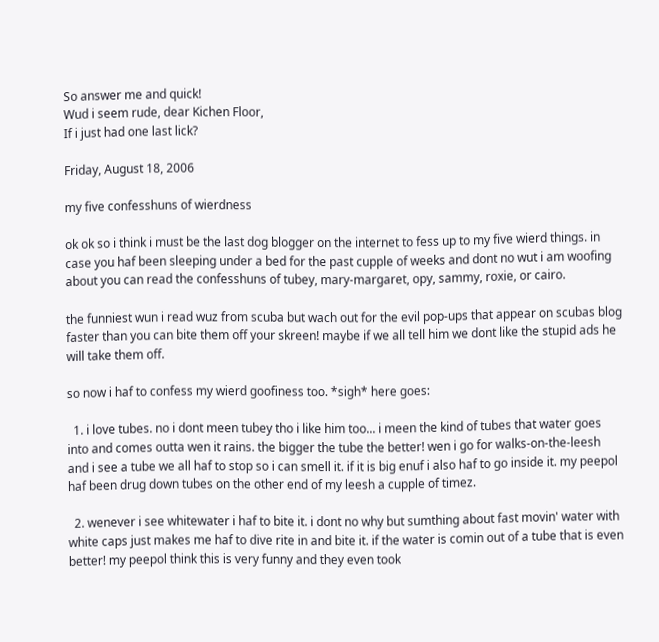So answer me and quick!
Wud i seem rude, dear Kichen Floor,
If i just had one last lick?

Friday, August 18, 2006

my five confesshuns of wierdness

ok ok so i think i must be the last dog blogger on the internet to fess up to my five wierd things. in case you haf been sleeping under a bed for the past cupple of weeks and dont no wut i am woofing about you can read the confesshuns of tubey, mary-margaret, opy, sammy, roxie, or cairo.

the funniest wun i read wuz from scuba but wach out for the evil pop-ups that appear on scubas blog faster than you can bite them off your skreen! maybe if we all tell him we dont like the stupid ads he will take them off.

so now i haf to confess my wierd goofiness too. *sigh* here goes:

  1. i love tubes. no i dont meen tubey tho i like him too... i meen the kind of tubes that water goes into and comes outta wen it rains. the bigger the tube the better! wen i go for walks-on-the-leesh and i see a tube we all haf to stop so i can smell it. if it is big enuf i also haf to go inside it. my peepol haf been drug down tubes on the other end of my leesh a cupple of timez.

  2. wenever i see whitewater i haf to bite it. i dont no why but sumthing about fast movin' water with white caps just makes me haf to dive rite in and bite it. if the water is comin out of a tube that is even better! my peepol think this is very funny and they even took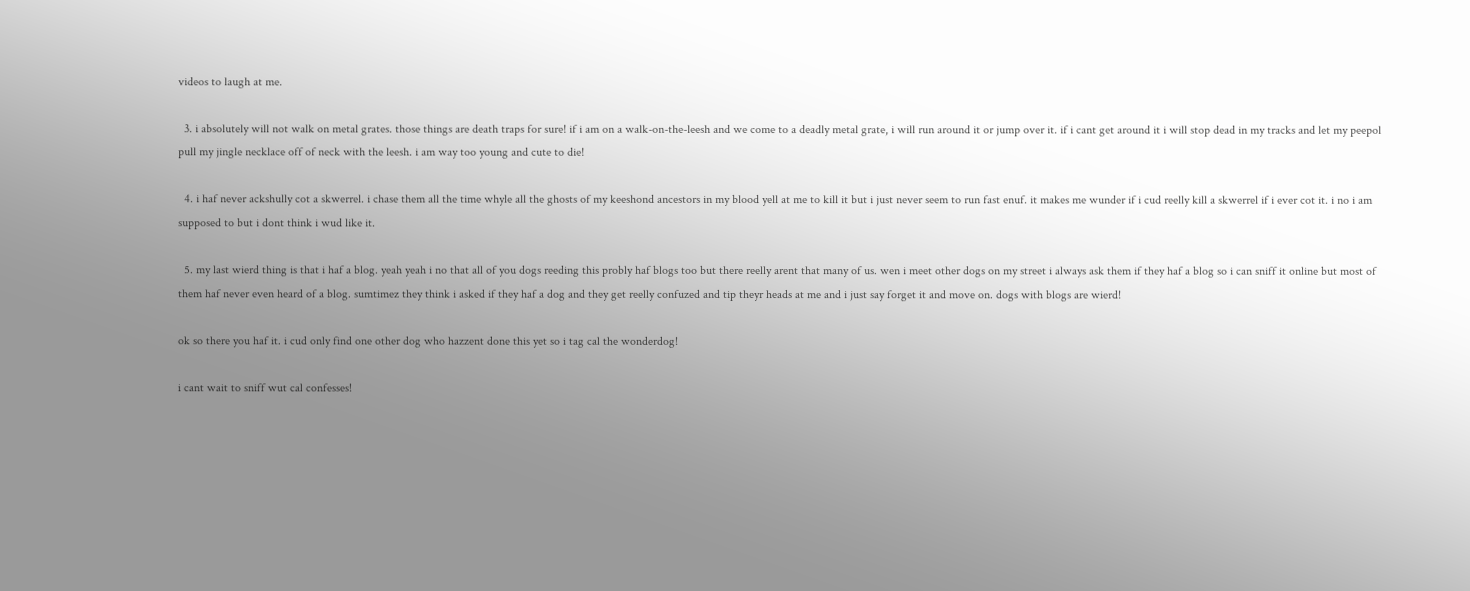videos to laugh at me.

  3. i absolutely will not walk on metal grates. those things are death traps for sure! if i am on a walk-on-the-leesh and we come to a deadly metal grate, i will run around it or jump over it. if i cant get around it i will stop dead in my tracks and let my peepol pull my jingle necklace off of neck with the leesh. i am way too young and cute to die!

  4. i haf never ackshully cot a skwerrel. i chase them all the time whyle all the ghosts of my keeshond ancestors in my blood yell at me to kill it but i just never seem to run fast enuf. it makes me wunder if i cud reelly kill a skwerrel if i ever cot it. i no i am supposed to but i dont think i wud like it.

  5. my last wierd thing is that i haf a blog. yeah yeah i no that all of you dogs reeding this probly haf blogs too but there reelly arent that many of us. wen i meet other dogs on my street i always ask them if they haf a blog so i can sniff it online but most of them haf never even heard of a blog. sumtimez they think i asked if they haf a dog and they get reelly confuzed and tip theyr heads at me and i just say forget it and move on. dogs with blogs are wierd!

ok so there you haf it. i cud only find one other dog who hazzent done this yet so i tag cal the wonderdog!

i cant wait to sniff wut cal confesses!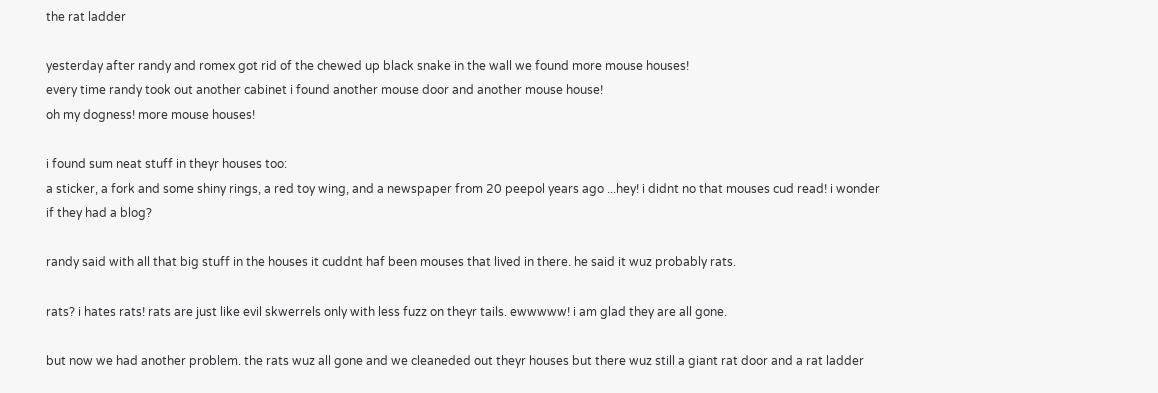the rat ladder

yesterday after randy and romex got rid of the chewed up black snake in the wall we found more mouse houses!
every time randy took out another cabinet i found another mouse door and another mouse house!
oh my dogness! more mouse houses!

i found sum neat stuff in theyr houses too:
a sticker, a fork and some shiny rings, a red toy wing, and a newspaper from 20 peepol years ago ...hey! i didnt no that mouses cud read! i wonder if they had a blog?

randy said with all that big stuff in the houses it cuddnt haf been mouses that lived in there. he said it wuz probably rats.

rats? i hates rats! rats are just like evil skwerrels only with less fuzz on theyr tails. ewwwww! i am glad they are all gone.

but now we had another problem. the rats wuz all gone and we cleaneded out theyr houses but there wuz still a giant rat door and a rat ladder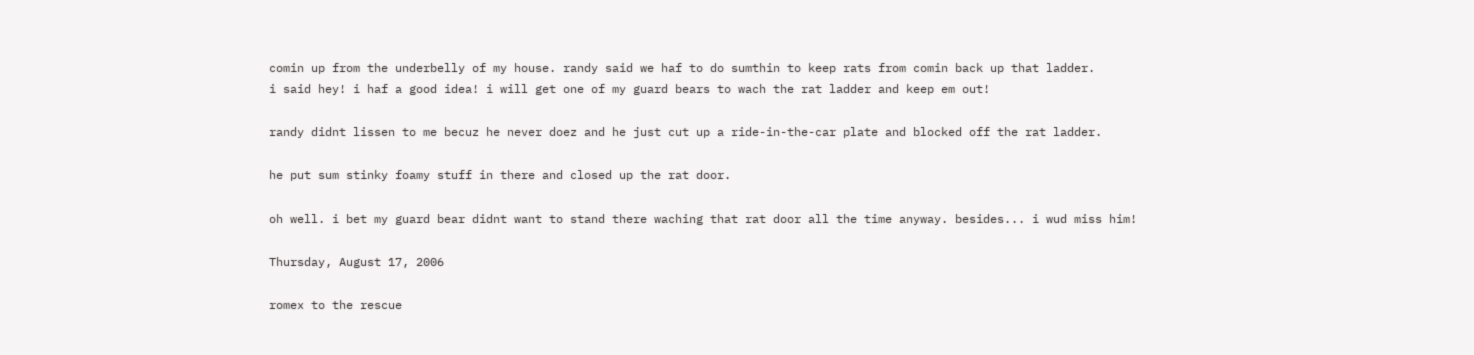comin up from the underbelly of my house. randy said we haf to do sumthin to keep rats from comin back up that ladder.
i said hey! i haf a good idea! i will get one of my guard bears to wach the rat ladder and keep em out!

randy didnt lissen to me becuz he never doez and he just cut up a ride-in-the-car plate and blocked off the rat ladder.

he put sum stinky foamy stuff in there and closed up the rat door.

oh well. i bet my guard bear didnt want to stand there waching that rat door all the time anyway. besides... i wud miss him!

Thursday, August 17, 2006

romex to the rescue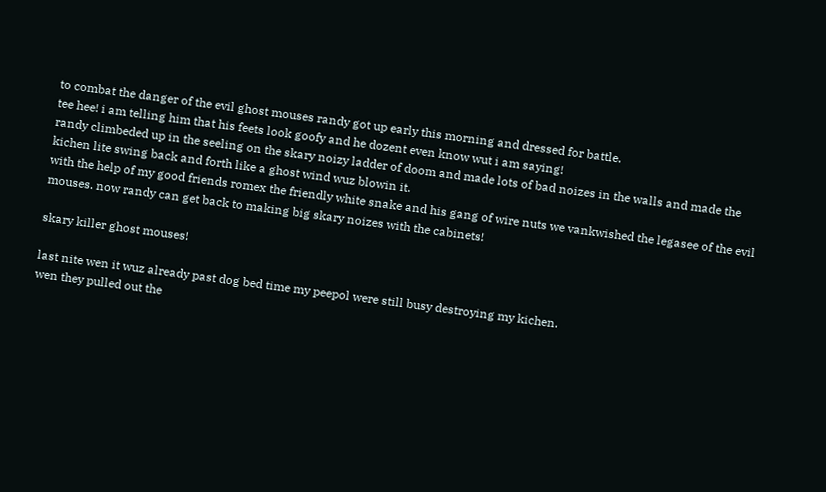to combat the danger of the evil ghost mouses randy got up early this morning and dressed for battle.
tee hee! i am telling him that his feets look goofy and he dozent even know wut i am saying!
randy climbeded up in the seeling on the skary noizy ladder of doom and made lots of bad noizes in the walls and made the kichen lite swing back and forth like a ghost wind wuz blowin it.
with the help of my good friends romex the friendly white snake and his gang of wire nuts we vankwished the legasee of the evil mouses. now randy can get back to making big skary noizes with the cabinets!

skary killer ghost mouses!

last nite wen it wuz already past dog bed time my peepol were still busy destroying my kichen.
wen they pulled out the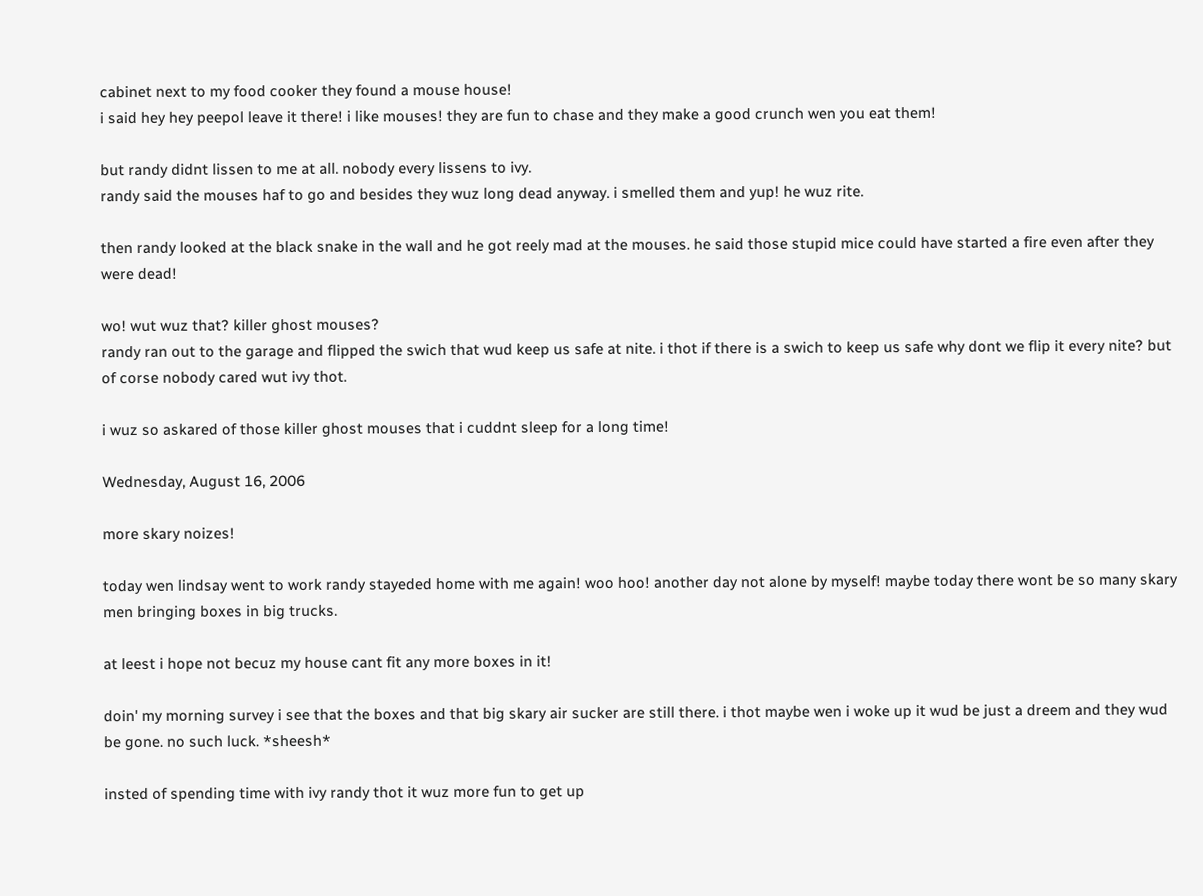cabinet next to my food cooker they found a mouse house!
i said hey hey peepol leave it there! i like mouses! they are fun to chase and they make a good crunch wen you eat them!

but randy didnt lissen to me at all. nobody every lissens to ivy.
randy said the mouses haf to go and besides they wuz long dead anyway. i smelled them and yup! he wuz rite.

then randy looked at the black snake in the wall and he got reely mad at the mouses. he said those stupid mice could have started a fire even after they were dead!

wo! wut wuz that? killer ghost mouses?
randy ran out to the garage and flipped the swich that wud keep us safe at nite. i thot if there is a swich to keep us safe why dont we flip it every nite? but of corse nobody cared wut ivy thot.

i wuz so askared of those killer ghost mouses that i cuddnt sleep for a long time!

Wednesday, August 16, 2006

more skary noizes!

today wen lindsay went to work randy stayeded home with me again! woo hoo! another day not alone by myself! maybe today there wont be so many skary men bringing boxes in big trucks.

at leest i hope not becuz my house cant fit any more boxes in it!

doin' my morning survey i see that the boxes and that big skary air sucker are still there. i thot maybe wen i woke up it wud be just a dreem and they wud be gone. no such luck. *sheesh*

insted of spending time with ivy randy thot it wuz more fun to get up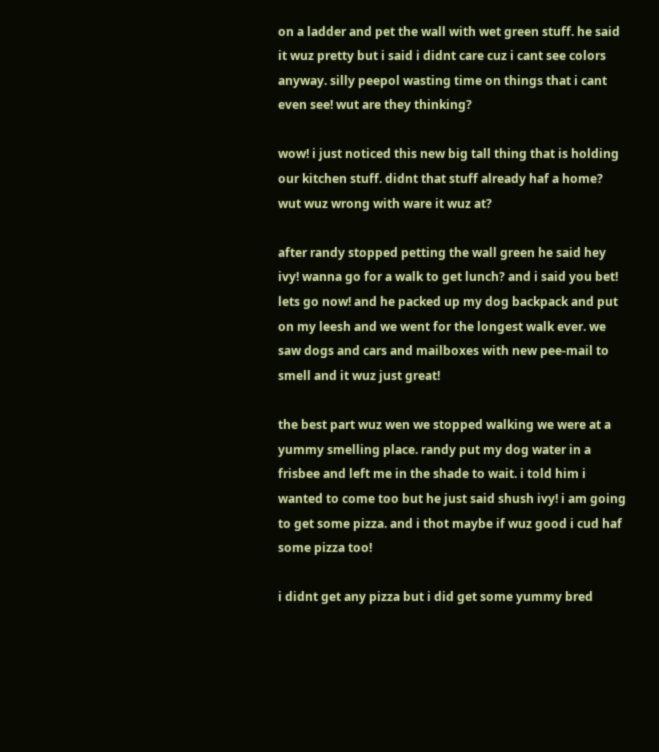on a ladder and pet the wall with wet green stuff. he said it wuz pretty but i said i didnt care cuz i cant see colors anyway. silly peepol wasting time on things that i cant even see! wut are they thinking?

wow! i just noticed this new big tall thing that is holding our kitchen stuff. didnt that stuff already haf a home? wut wuz wrong with ware it wuz at?

after randy stopped petting the wall green he said hey ivy! wanna go for a walk to get lunch? and i said you bet! lets go now! and he packed up my dog backpack and put on my leesh and we went for the longest walk ever. we saw dogs and cars and mailboxes with new pee-mail to smell and it wuz just great!

the best part wuz wen we stopped walking we were at a yummy smelling place. randy put my dog water in a frisbee and left me in the shade to wait. i told him i wanted to come too but he just said shush ivy! i am going to get some pizza. and i thot maybe if wuz good i cud haf some pizza too!

i didnt get any pizza but i did get some yummy bred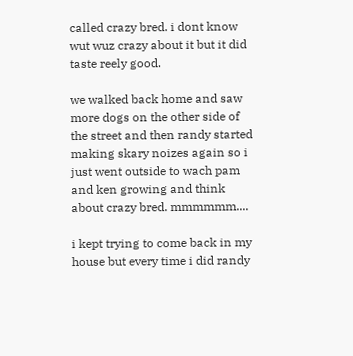called crazy bred. i dont know wut wuz crazy about it but it did taste reely good.

we walked back home and saw more dogs on the other side of the street and then randy started making skary noizes again so i just went outside to wach pam and ken growing and think about crazy bred. mmmmmm....

i kept trying to come back in my house but every time i did randy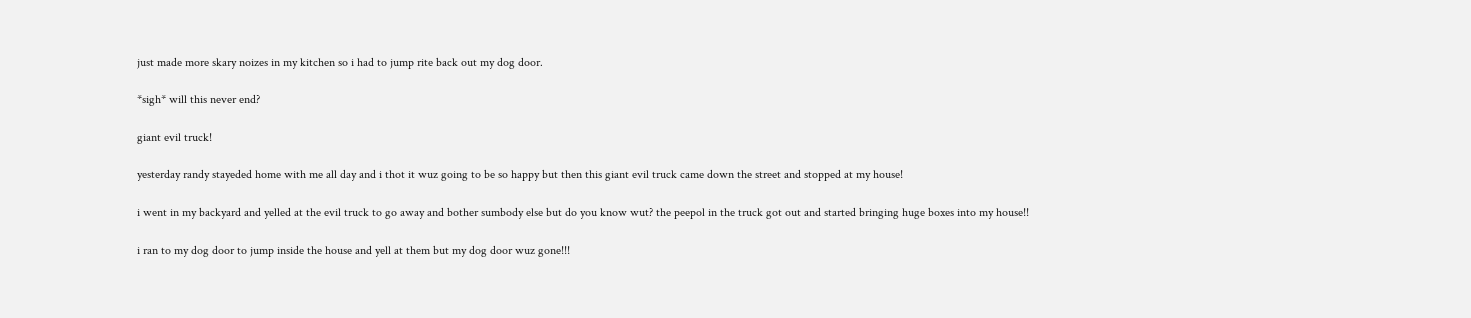just made more skary noizes in my kitchen so i had to jump rite back out my dog door.

*sigh* will this never end?

giant evil truck!

yesterday randy stayeded home with me all day and i thot it wuz going to be so happy but then this giant evil truck came down the street and stopped at my house!

i went in my backyard and yelled at the evil truck to go away and bother sumbody else but do you know wut? the peepol in the truck got out and started bringing huge boxes into my house!!

i ran to my dog door to jump inside the house and yell at them but my dog door wuz gone!!!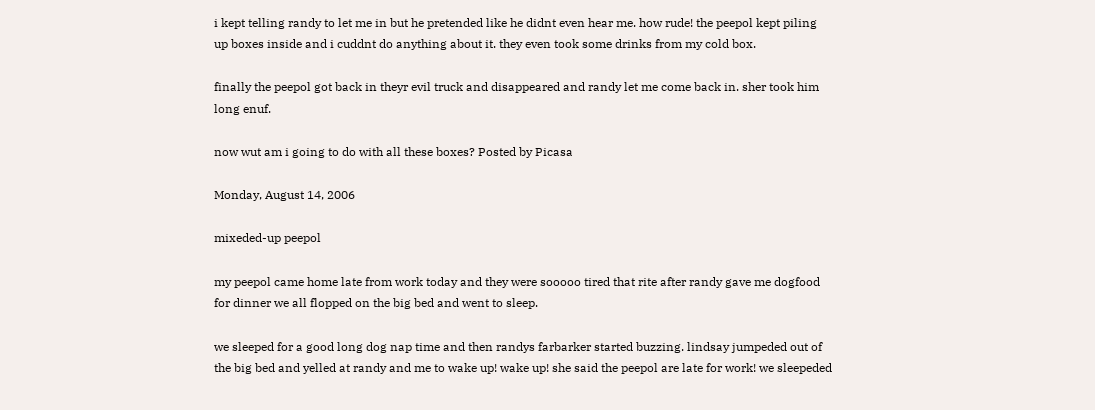i kept telling randy to let me in but he pretended like he didnt even hear me. how rude! the peepol kept piling up boxes inside and i cuddnt do anything about it. they even took some drinks from my cold box.

finally the peepol got back in theyr evil truck and disappeared and randy let me come back in. sher took him long enuf.

now wut am i going to do with all these boxes? Posted by Picasa

Monday, August 14, 2006

mixeded-up peepol

my peepol came home late from work today and they were sooooo tired that rite after randy gave me dogfood for dinner we all flopped on the big bed and went to sleep.

we sleeped for a good long dog nap time and then randys farbarker started buzzing. lindsay jumpeded out of the big bed and yelled at randy and me to wake up! wake up! she said the peepol are late for work! we sleepeded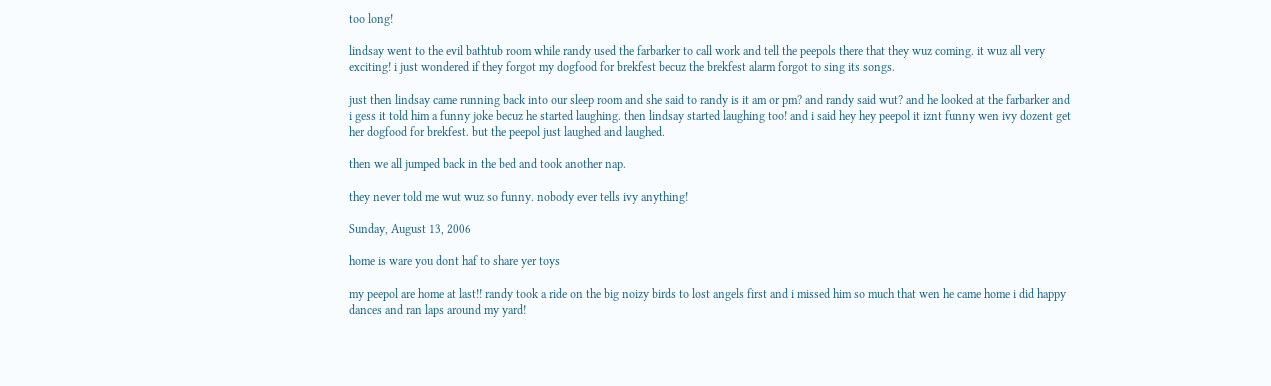too long!

lindsay went to the evil bathtub room while randy used the farbarker to call work and tell the peepols there that they wuz coming. it wuz all very exciting! i just wondered if they forgot my dogfood for brekfest becuz the brekfest alarm forgot to sing its songs.

just then lindsay came running back into our sleep room and she said to randy is it am or pm? and randy said wut? and he looked at the farbarker and i gess it told him a funny joke becuz he started laughing. then lindsay started laughing too! and i said hey hey peepol it iznt funny wen ivy dozent get her dogfood for brekfest. but the peepol just laughed and laughed.

then we all jumped back in the bed and took another nap.

they never told me wut wuz so funny. nobody ever tells ivy anything!

Sunday, August 13, 2006

home is ware you dont haf to share yer toys

my peepol are home at last!! randy took a ride on the big noizy birds to lost angels first and i missed him so much that wen he came home i did happy dances and ran laps around my yard!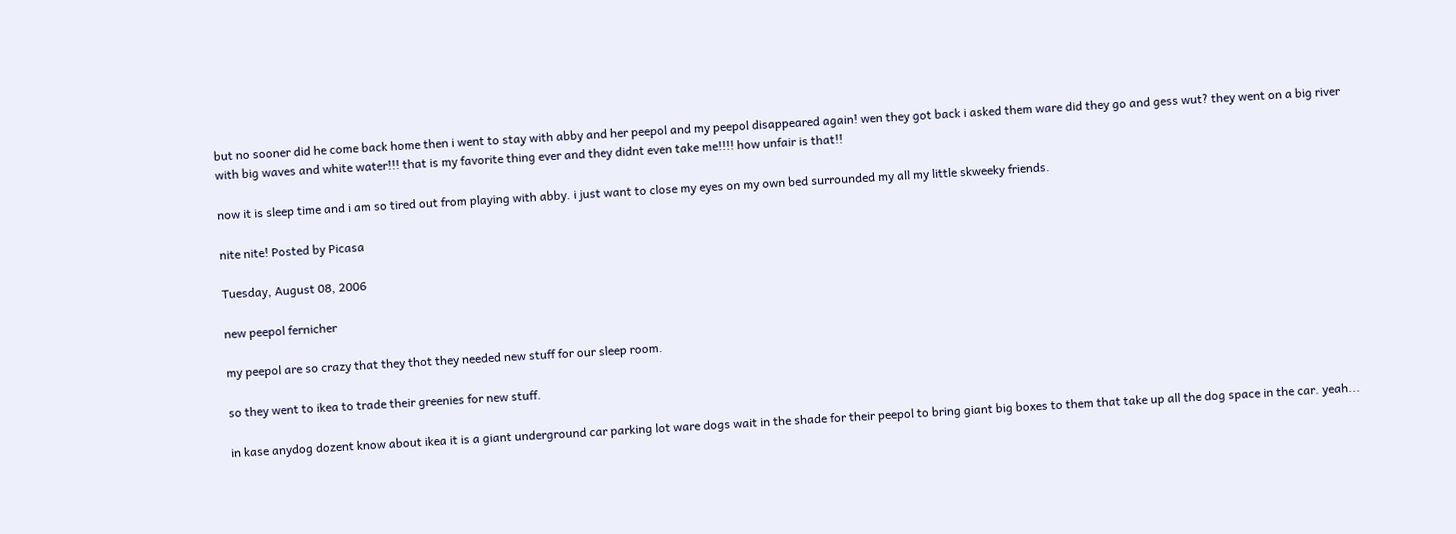but no sooner did he come back home then i went to stay with abby and her peepol and my peepol disappeared again! wen they got back i asked them ware did they go and gess wut? they went on a big river with big waves and white water!!! that is my favorite thing ever and they didnt even take me!!!! how unfair is that!!

now it is sleep time and i am so tired out from playing with abby. i just want to close my eyes on my own bed surrounded my all my little skweeky friends.

nite nite! Posted by Picasa

Tuesday, August 08, 2006

new peepol fernicher

my peepol are so crazy that they thot they needed new stuff for our sleep room.

so they went to ikea to trade their greenies for new stuff.

in kase anydog dozent know about ikea it is a giant underground car parking lot ware dogs wait in the shade for their peepol to bring giant big boxes to them that take up all the dog space in the car. yeah...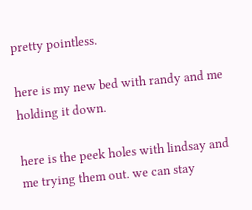pretty pointless.

here is my new bed with randy and me holding it down.

here is the peek holes with lindsay and me trying them out. we can stay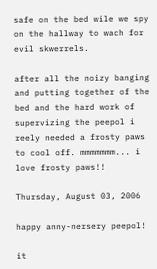safe on the bed wile we spy on the hallway to wach for evil skwerrels.

after all the noizy banging and putting together of the bed and the hard work of supervizing the peepol i reely needed a frosty paws to cool off. mmmmmmm... i love frosty paws!!

Thursday, August 03, 2006

happy anny-nersery peepol!

it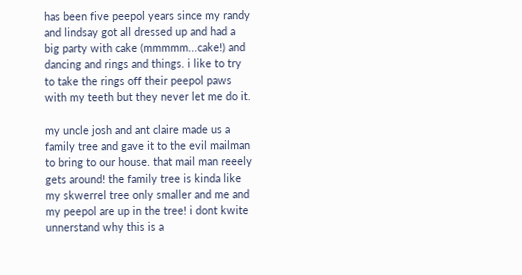has been five peepol years since my randy and lindsay got all dressed up and had a big party with cake (mmmmm...cake!) and dancing and rings and things. i like to try to take the rings off their peepol paws with my teeth but they never let me do it.

my uncle josh and ant claire made us a family tree and gave it to the evil mailman to bring to our house. that mail man reeely gets around! the family tree is kinda like my skwerrel tree only smaller and me and my peepol are up in the tree! i dont kwite unnerstand why this is a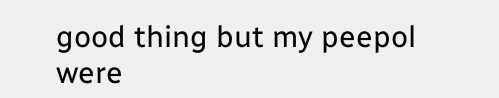good thing but my peepol were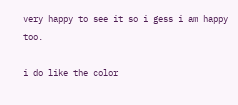very happy to see it so i gess i am happy too.

i do like the color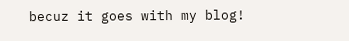becuz it goes with my blog!